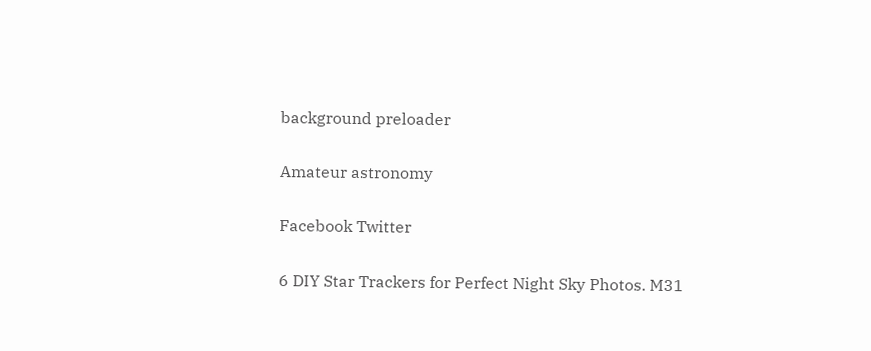background preloader

Amateur astronomy

Facebook Twitter

6 DIY Star Trackers for Perfect Night Sky Photos. M31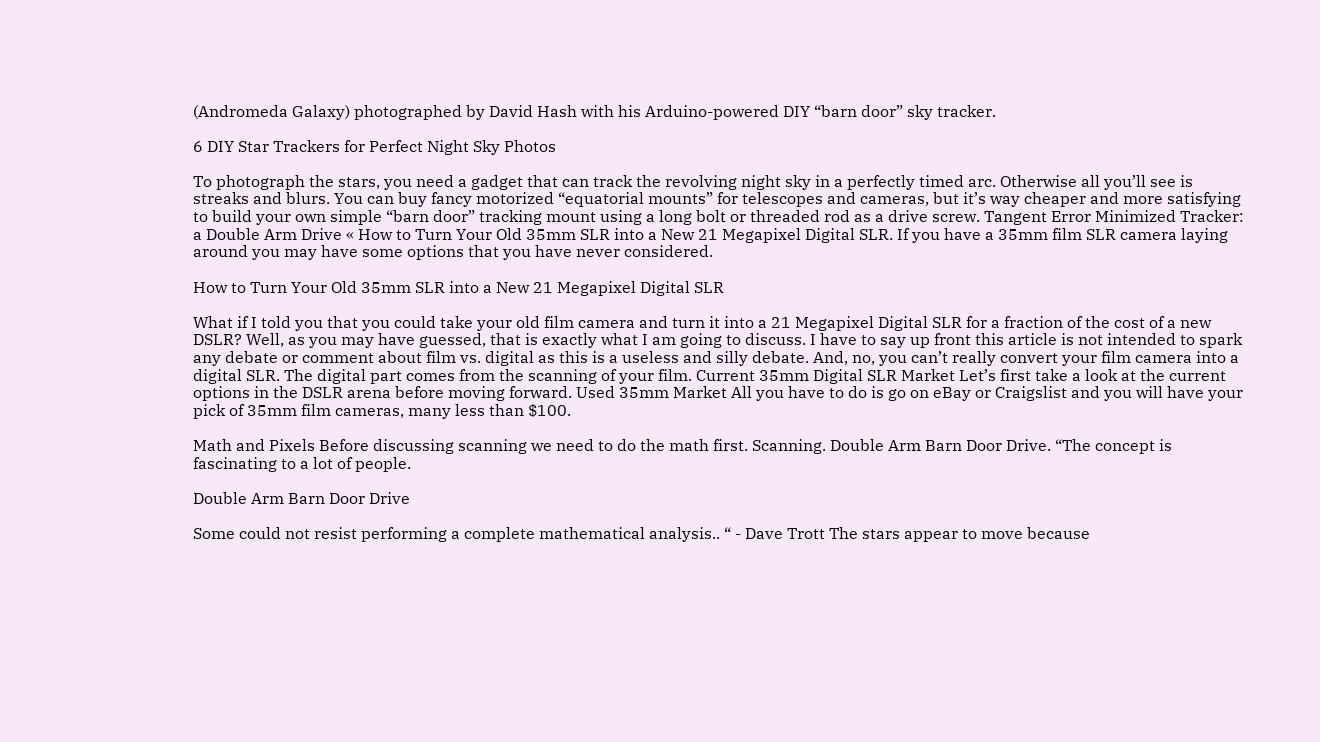(Andromeda Galaxy) photographed by David Hash with his Arduino-powered DIY “barn door” sky tracker.

6 DIY Star Trackers for Perfect Night Sky Photos

To photograph the stars, you need a gadget that can track the revolving night sky in a perfectly timed arc. Otherwise all you’ll see is streaks and blurs. You can buy fancy motorized “equatorial mounts” for telescopes and cameras, but it’s way cheaper and more satisfying to build your own simple “barn door” tracking mount using a long bolt or threaded rod as a drive screw. Tangent Error Minimized Tracker: a Double Arm Drive « How to Turn Your Old 35mm SLR into a New 21 Megapixel Digital SLR. If you have a 35mm film SLR camera laying around you may have some options that you have never considered.

How to Turn Your Old 35mm SLR into a New 21 Megapixel Digital SLR

What if I told you that you could take your old film camera and turn it into a 21 Megapixel Digital SLR for a fraction of the cost of a new DSLR? Well, as you may have guessed, that is exactly what I am going to discuss. I have to say up front this article is not intended to spark any debate or comment about film vs. digital as this is a useless and silly debate. And, no, you can’t really convert your film camera into a digital SLR. The digital part comes from the scanning of your film. Current 35mm Digital SLR Market Let’s first take a look at the current options in the DSLR arena before moving forward. Used 35mm Market All you have to do is go on eBay or Craigslist and you will have your pick of 35mm film cameras, many less than $100.

Math and Pixels Before discussing scanning we need to do the math first. Scanning. Double Arm Barn Door Drive. “The concept is fascinating to a lot of people.

Double Arm Barn Door Drive

Some could not resist performing a complete mathematical analysis.. “ - Dave Trott The stars appear to move because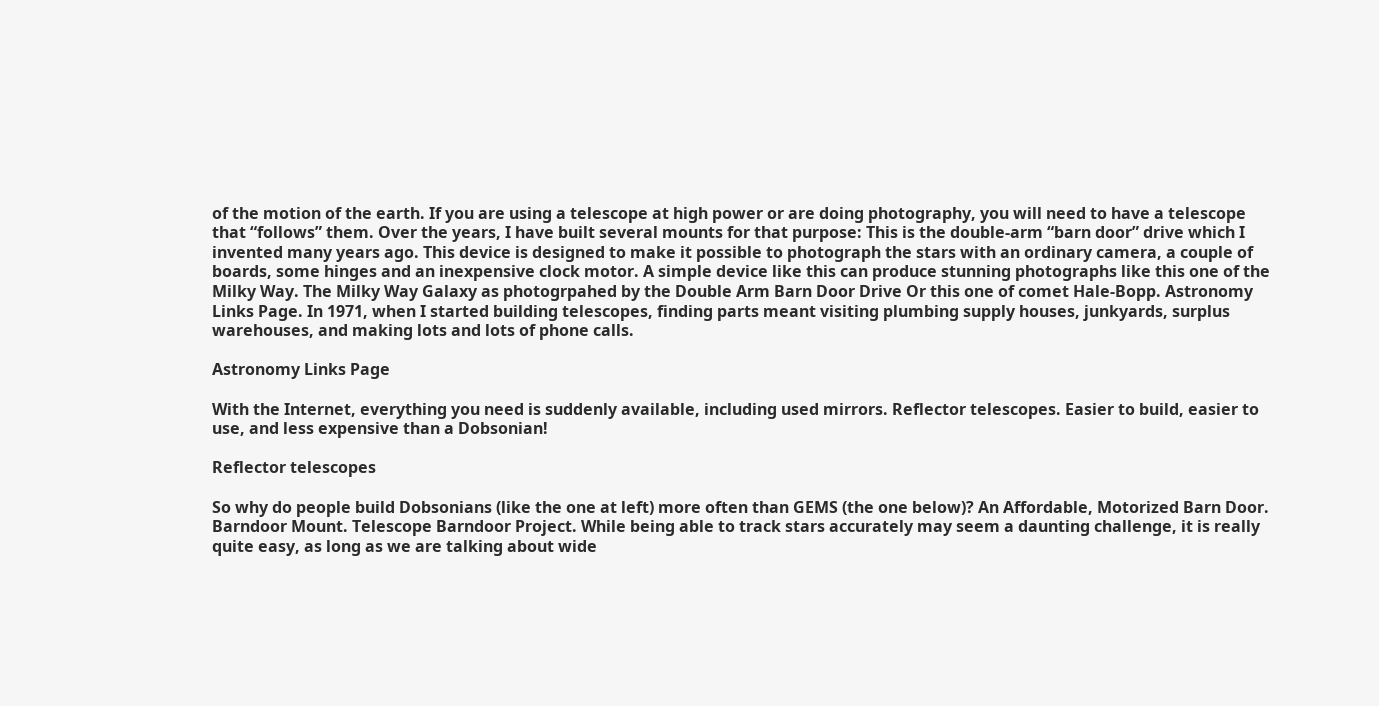of the motion of the earth. If you are using a telescope at high power or are doing photography, you will need to have a telescope that “follows” them. Over the years, I have built several mounts for that purpose: This is the double-arm “barn door” drive which I invented many years ago. This device is designed to make it possible to photograph the stars with an ordinary camera, a couple of boards, some hinges and an inexpensive clock motor. A simple device like this can produce stunning photographs like this one of the Milky Way. The Milky Way Galaxy as photogrpahed by the Double Arm Barn Door Drive Or this one of comet Hale-Bopp. Astronomy Links Page. In 1971, when I started building telescopes, finding parts meant visiting plumbing supply houses, junkyards, surplus warehouses, and making lots and lots of phone calls.

Astronomy Links Page

With the Internet, everything you need is suddenly available, including used mirrors. Reflector telescopes. Easier to build, easier to use, and less expensive than a Dobsonian!

Reflector telescopes

So why do people build Dobsonians (like the one at left) more often than GEMS (the one below)? An Affordable, Motorized Barn Door. Barndoor Mount. Telescope Barndoor Project. While being able to track stars accurately may seem a daunting challenge, it is really quite easy, as long as we are talking about wide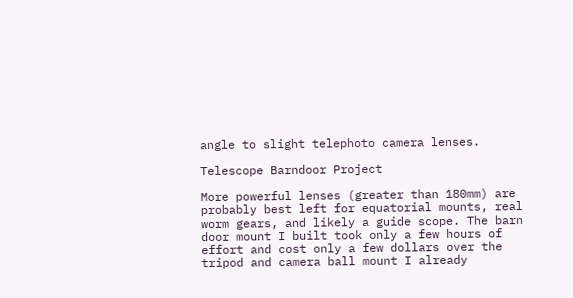angle to slight telephoto camera lenses.

Telescope Barndoor Project

More powerful lenses (greater than 180mm) are probably best left for equatorial mounts, real worm gears, and likely a guide scope. The barn door mount I built took only a few hours of effort and cost only a few dollars over the tripod and camera ball mount I already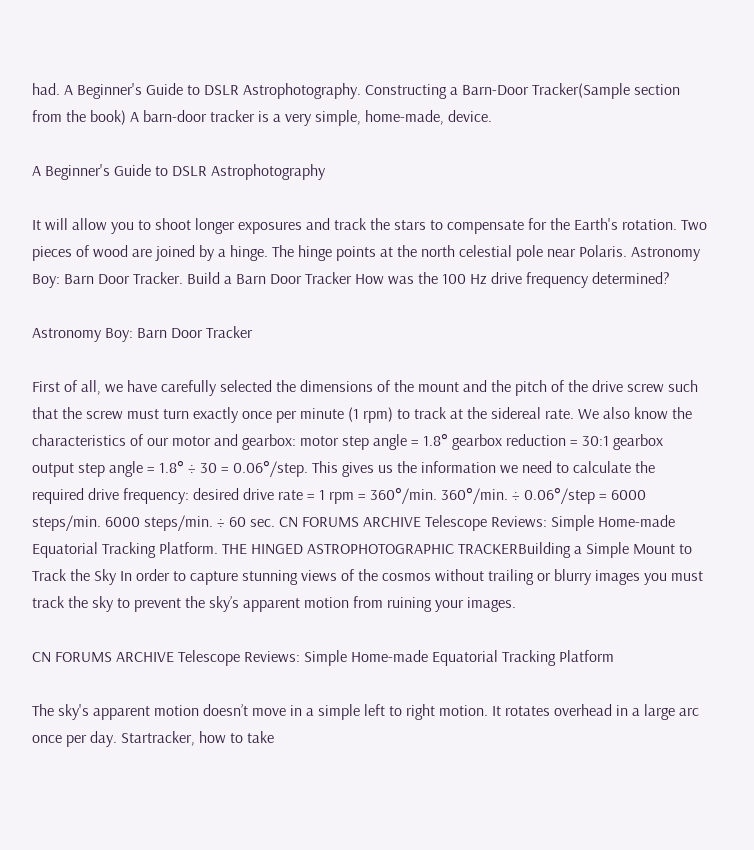had. A Beginner's Guide to DSLR Astrophotography. Constructing a Barn-Door Tracker(Sample section from the book) A barn-door tracker is a very simple, home-made, device.

A Beginner's Guide to DSLR Astrophotography

It will allow you to shoot longer exposures and track the stars to compensate for the Earth's rotation. Two pieces of wood are joined by a hinge. The hinge points at the north celestial pole near Polaris. Astronomy Boy: Barn Door Tracker. Build a Barn Door Tracker How was the 100 Hz drive frequency determined?

Astronomy Boy: Barn Door Tracker

First of all, we have carefully selected the dimensions of the mount and the pitch of the drive screw such that the screw must turn exactly once per minute (1 rpm) to track at the sidereal rate. We also know the characteristics of our motor and gearbox: motor step angle = 1.8° gearbox reduction = 30:1 gearbox output step angle = 1.8° ÷ 30 = 0.06°/step. This gives us the information we need to calculate the required drive frequency: desired drive rate = 1 rpm = 360°/min. 360°/min. ÷ 0.06°/step = 6000 steps/min. 6000 steps/min. ÷ 60 sec. CN FORUMS ARCHIVE Telescope Reviews: Simple Home-made Equatorial Tracking Platform. THE HINGED ASTROPHOTOGRAPHIC TRACKERBuilding a Simple Mount to Track the Sky In order to capture stunning views of the cosmos without trailing or blurry images you must track the sky to prevent the sky’s apparent motion from ruining your images.

CN FORUMS ARCHIVE Telescope Reviews: Simple Home-made Equatorial Tracking Platform

The sky's apparent motion doesn’t move in a simple left to right motion. It rotates overhead in a large arc once per day. Startracker, how to take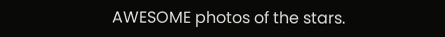AWESOME photos of the stars.